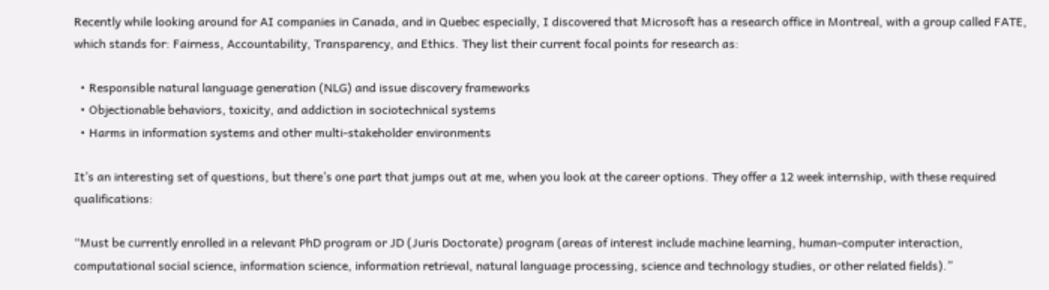Recently while looking around for AI companies in Canada, and in Quebec especially, I discovered that Microsoft has a research office in Montreal, with a group called FATE, which stands for: Fairness, Accountability, Transparency, and Ethics. They list their current focal points for research as:

  • Responsible natural language generation (NLG) and issue discovery frameworks
  • Objectionable behaviors, toxicity, and addiction in sociotechnical systems
  • Harms in information systems and other multi-stakeholder environments

It’s an interesting set of questions, but there’s one part that jumps out at me, when you look at the career options. They offer a 12 week internship, with these required qualifications:

“Must be currently enrolled in a relevant PhD program or JD (Juris Doctorate) program (areas of interest include machine learning, human-computer interaction, computational social science, information science, information retrieval, natural language processing, science and technology studies, or other related fields).”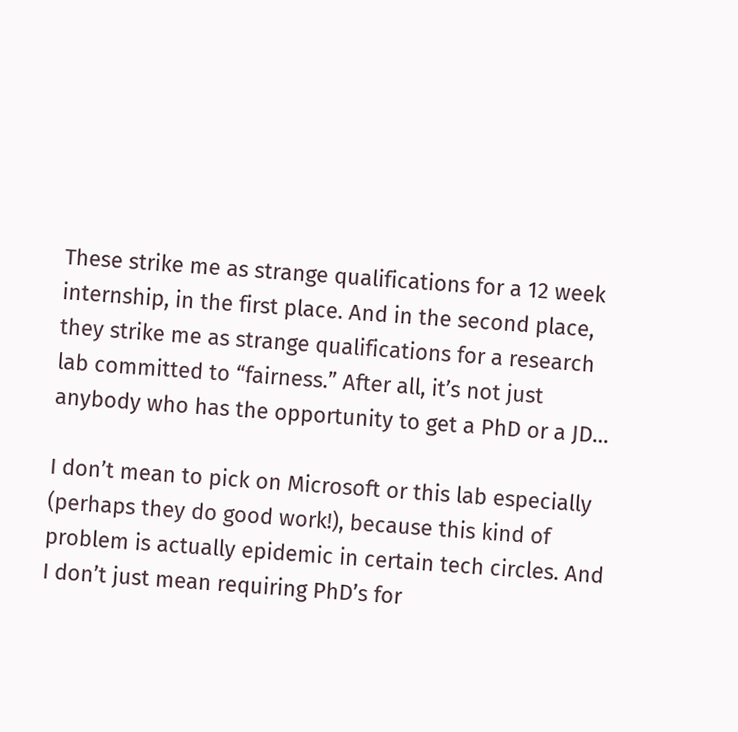These strike me as strange qualifications for a 12 week internship, in the first place. And in the second place, they strike me as strange qualifications for a research lab committed to “fairness.” After all, it’s not just anybody who has the opportunity to get a PhD or a JD…

I don’t mean to pick on Microsoft or this lab especially (perhaps they do good work!), because this kind of problem is actually epidemic in certain tech circles. And I don’t just mean requiring PhD’s for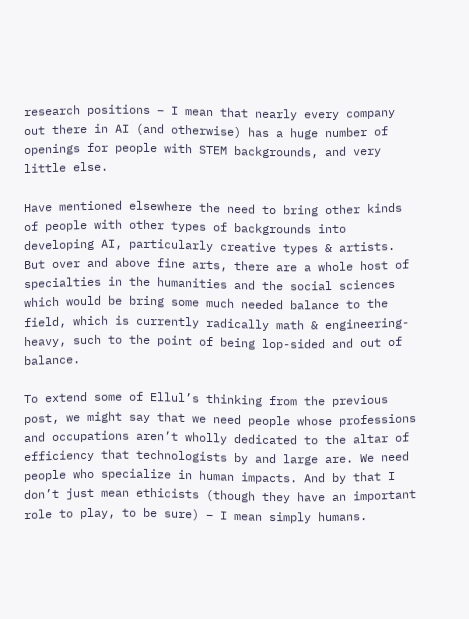research positions – I mean that nearly every company out there in AI (and otherwise) has a huge number of openings for people with STEM backgrounds, and very little else.

Have mentioned elsewhere the need to bring other kinds of people with other types of backgrounds into developing AI, particularly creative types & artists. But over and above fine arts, there are a whole host of specialties in the humanities and the social sciences which would be bring some much needed balance to the field, which is currently radically math & engineering-heavy, such to the point of being lop-sided and out of balance.

To extend some of Ellul’s thinking from the previous post, we might say that we need people whose professions and occupations aren’t wholly dedicated to the altar of efficiency that technologists by and large are. We need people who specialize in human impacts. And by that I don’t just mean ethicists (though they have an important role to play, to be sure) – I mean simply humans.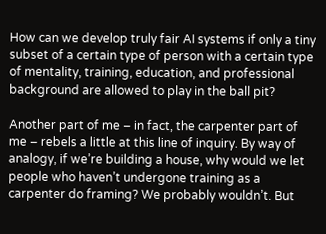How can we develop truly fair AI systems if only a tiny subset of a certain type of person with a certain type of mentality, training, education, and professional background are allowed to play in the ball pit?

Another part of me – in fact, the carpenter part of me – rebels a little at this line of inquiry. By way of analogy, if we’re building a house, why would we let people who haven’t undergone training as a carpenter do framing? We probably wouldn’t. But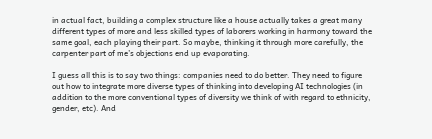in actual fact, building a complex structure like a house actually takes a great many different types of more and less skilled types of laborers working in harmony toward the same goal, each playing their part. So maybe, thinking it through more carefully, the carpenter part of me’s objections end up evaporating.

I guess all this is to say two things: companies need to do better. They need to figure out how to integrate more diverse types of thinking into developing AI technologies (in addition to the more conventional types of diversity we think of with regard to ethnicity, gender, etc). And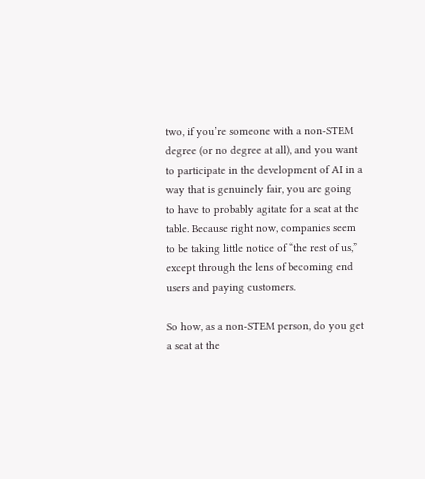two, if you’re someone with a non-STEM degree (or no degree at all), and you want to participate in the development of AI in a way that is genuinely fair, you are going to have to probably agitate for a seat at the table. Because right now, companies seem to be taking little notice of “the rest of us,” except through the lens of becoming end users and paying customers.

So how, as a non-STEM person, do you get a seat at the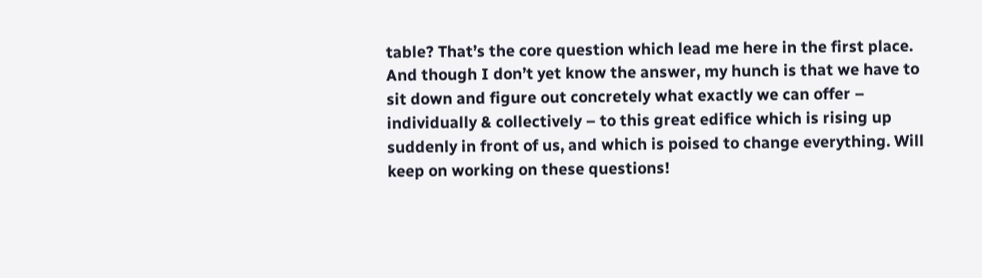table? That’s the core question which lead me here in the first place. And though I don’t yet know the answer, my hunch is that we have to sit down and figure out concretely what exactly we can offer – individually & collectively – to this great edifice which is rising up suddenly in front of us, and which is poised to change everything. Will keep on working on these questions!